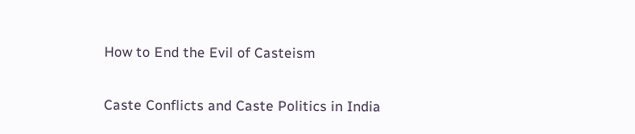How to End the Evil of Casteism

Caste Conflicts and Caste Politics in India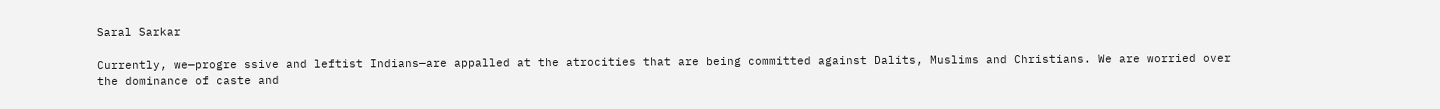Saral Sarkar

Currently, we—progre ssive and leftist Indians—are appalled at the atrocities that are being committed against Dalits, Muslims and Christians. We are worried over the dominance of caste and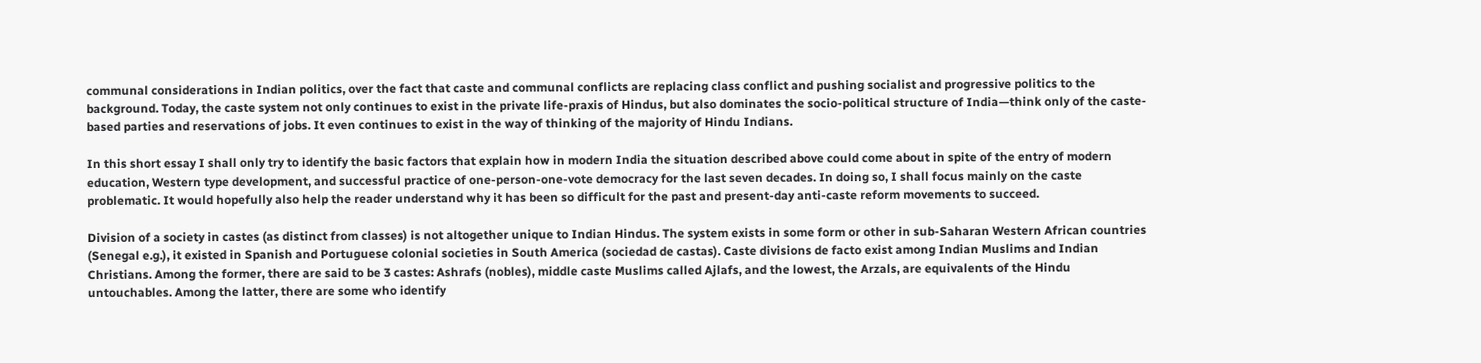communal considerations in Indian politics, over the fact that caste and communal conflicts are replacing class conflict and pushing socialist and progressive politics to the background. Today, the caste system not only continues to exist in the private life-praxis of Hindus, but also dominates the socio-political structure of India—think only of the caste-based parties and reservations of jobs. It even continues to exist in the way of thinking of the majority of Hindu Indians.

In this short essay I shall only try to identify the basic factors that explain how in modern India the situation described above could come about in spite of the entry of modern education, Western type development, and successful practice of one-person-one-vote democracy for the last seven decades. In doing so, I shall focus mainly on the caste problematic. It would hopefully also help the reader understand why it has been so difficult for the past and present-day anti-caste reform movements to succeed.

Division of a society in castes (as distinct from classes) is not altogether unique to Indian Hindus. The system exists in some form or other in sub-Saharan Western African countries (Senegal e.g.), it existed in Spanish and Portuguese colonial societies in South America (sociedad de castas). Caste divisions de facto exist among Indian Muslims and Indian Christians. Among the former, there are said to be 3 castes: Ashrafs (nobles), middle caste Muslims called Ajlafs, and the lowest, the Arzals, are equivalents of the Hindu untouchables. Among the latter, there are some who identify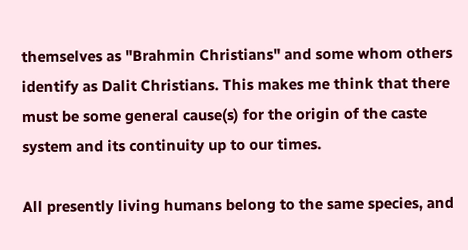themselves as "Brahmin Christians" and some whom others identify as Dalit Christians. This makes me think that there must be some general cause(s) for the origin of the caste system and its continuity up to our times.

All presently living humans belong to the same species, and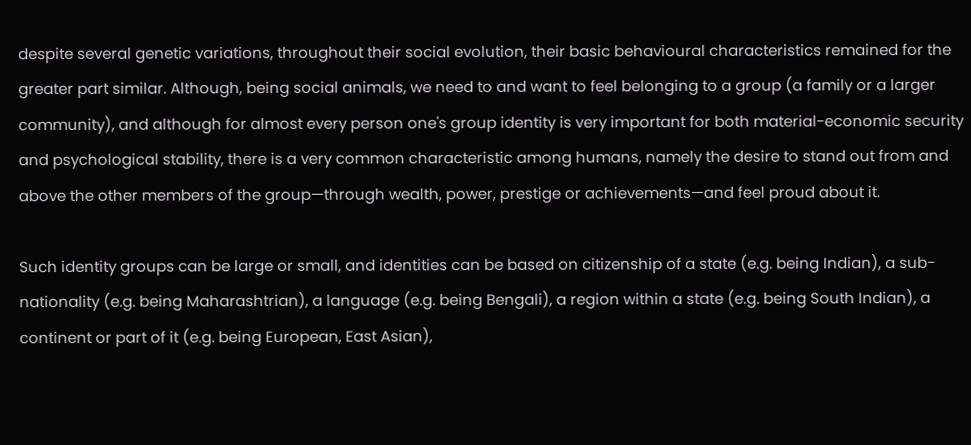despite several genetic variations, throughout their social evolution, their basic behavioural characteristics remained for the greater part similar. Although, being social animals, we need to and want to feel belonging to a group (a family or a larger community), and although for almost every person one's group identity is very important for both material-economic security and psychological stability, there is a very common characteristic among humans, namely the desire to stand out from and above the other members of the group—through wealth, power, prestige or achievements—and feel proud about it.

Such identity groups can be large or small, and identities can be based on citizenship of a state (e.g. being Indian), a sub-nationality (e.g. being Maharashtrian), a language (e.g. being Bengali), a region within a state (e.g. being South Indian), a continent or part of it (e.g. being European, East Asian),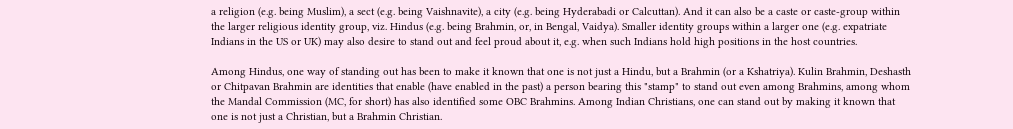a religion (e.g. being Muslim), a sect (e.g. being Vaishnavite), a city (e.g. being Hyderabadi or Calcuttan). And it can also be a caste or caste-group within the larger religious identity group, viz. Hindus (e.g. being Brahmin, or, in Bengal, Vaidya). Smaller identity groups within a larger one (e.g. expatriate Indians in the US or UK) may also desire to stand out and feel proud about it, e.g. when such Indians hold high positions in the host countries.

Among Hindus, one way of standing out has been to make it known that one is not just a Hindu, but a Brahmin (or a Kshatriya). Kulin Brahmin, Deshasth or Chitpavan Brahmin are identities that enable (have enabled in the past) a person bearing this "stamp" to stand out even among Brahmins, among whom the Mandal Commission (MC, for short) has also identified some OBC Brahmins. Among Indian Christians, one can stand out by making it known that one is not just a Christian, but a Brahmin Christian.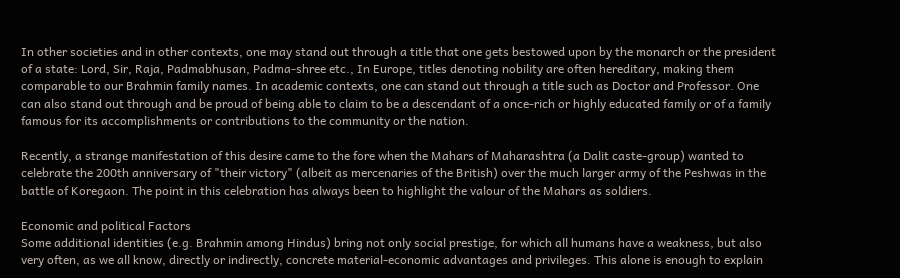In other societies and in other contexts, one may stand out through a title that one gets bestowed upon by the monarch or the president of a state: Lord, Sir, Raja, Padmabhusan, Padma-shree etc., In Europe, titles denoting nobility are often hereditary, making them comparable to our Brahmin family names. In academic contexts, one can stand out through a title such as Doctor and Professor. One can also stand out through and be proud of being able to claim to be a descendant of a once-rich or highly educated family or of a family famous for its accomplishments or contributions to the community or the nation.

Recently, a strange manifestation of this desire came to the fore when the Mahars of Maharashtra (a Dalit caste-group) wanted to celebrate the 200th anniversary of "their victory" (albeit as mercenaries of the British) over the much larger army of the Peshwas in the battle of Koregaon. The point in this celebration has always been to highlight the valour of the Mahars as soldiers.

Economic and political Factors
Some additional identities (e.g. Brahmin among Hindus) bring not only social prestige, for which all humans have a weakness, but also very often, as we all know, directly or indirectly, concrete material-economic advantages and privileges. This alone is enough to explain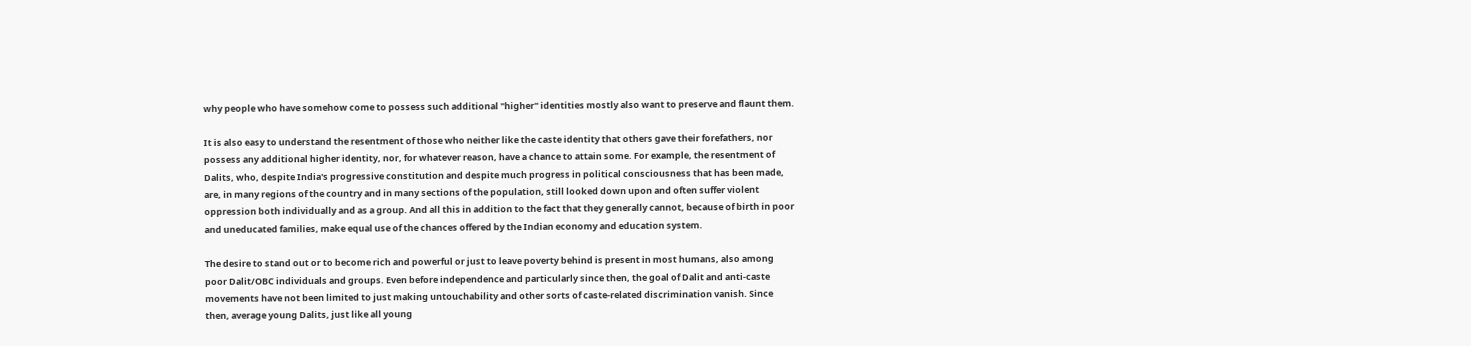why people who have somehow come to possess such additional "higher" identities mostly also want to preserve and flaunt them.

It is also easy to understand the resentment of those who neither like the caste identity that others gave their forefathers, nor possess any additional higher identity, nor, for whatever reason, have a chance to attain some. For example, the resentment of Dalits, who, despite India's progressive constitution and despite much progress in political consciousness that has been made, are, in many regions of the country and in many sections of the population, still looked down upon and often suffer violent oppression both individually and as a group. And all this in addition to the fact that they generally cannot, because of birth in poor and uneducated families, make equal use of the chances offered by the Indian economy and education system.

The desire to stand out or to become rich and powerful or just to leave poverty behind is present in most humans, also among poor Dalit/OBC individuals and groups. Even before independence and particularly since then, the goal of Dalit and anti-caste movements have not been limited to just making untouchability and other sorts of caste-related discrimination vanish. Since then, average young Dalits, just like all young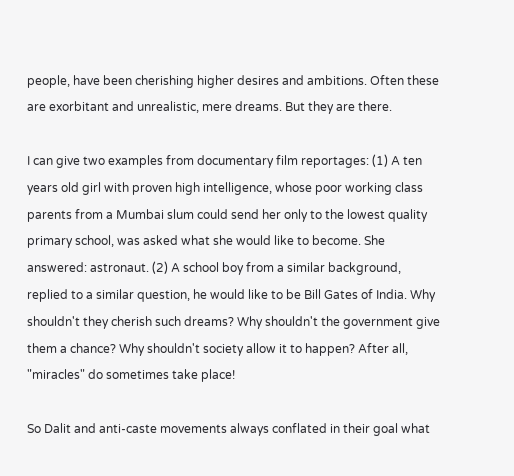people, have been cherishing higher desires and ambitions. Often these are exorbitant and unrealistic, mere dreams. But they are there.

I can give two examples from documentary film reportages: (1) A ten years old girl with proven high intelligence, whose poor working class parents from a Mumbai slum could send her only to the lowest quality primary school, was asked what she would like to become. She answered: astronaut. (2) A school boy from a similar background, replied to a similar question, he would like to be Bill Gates of India. Why shouldn't they cherish such dreams? Why shouldn't the government give them a chance? Why shouldn't society allow it to happen? After all, "miracles" do sometimes take place!

So Dalit and anti-caste movements always conflated in their goal what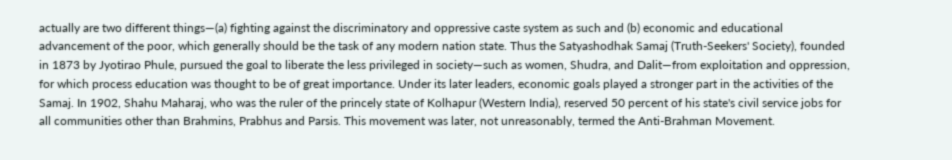actually are two different things—(a) fighting against the discriminatory and oppressive caste system as such and (b) economic and educational advancement of the poor, which generally should be the task of any modern nation state. Thus the Satyashodhak Samaj (Truth-Seekers' Society), founded in 1873 by Jyotirao Phule, pursued the goal to liberate the less privileged in society—such as women, Shudra, and Dalit—from exploitation and oppression, for which process education was thought to be of great importance. Under its later leaders, economic goals played a stronger part in the activities of the Samaj. In 1902, Shahu Maharaj, who was the ruler of the princely state of Kolhapur (Western India), reserved 50 percent of his state's civil service jobs for all communities other than Brahmins, Prabhus and Parsis. This movement was later, not unreasonably, termed the Anti-Brahman Movement.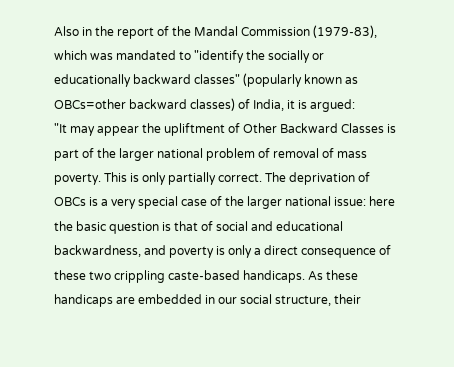Also in the report of the Mandal Commission (1979-83), which was mandated to "identify the socially or educationally backward classes" (popularly known as OBCs=other backward classes) of India, it is argued:
"It may appear the upliftment of Other Backward Classes is part of the larger national problem of removal of mass poverty. This is only partially correct. The deprivation of OBCs is a very special case of the larger national issue: here the basic question is that of social and educational backwardness, and poverty is only a direct consequence of these two crippling caste-based handicaps. As these handicaps are embedded in our social structure, their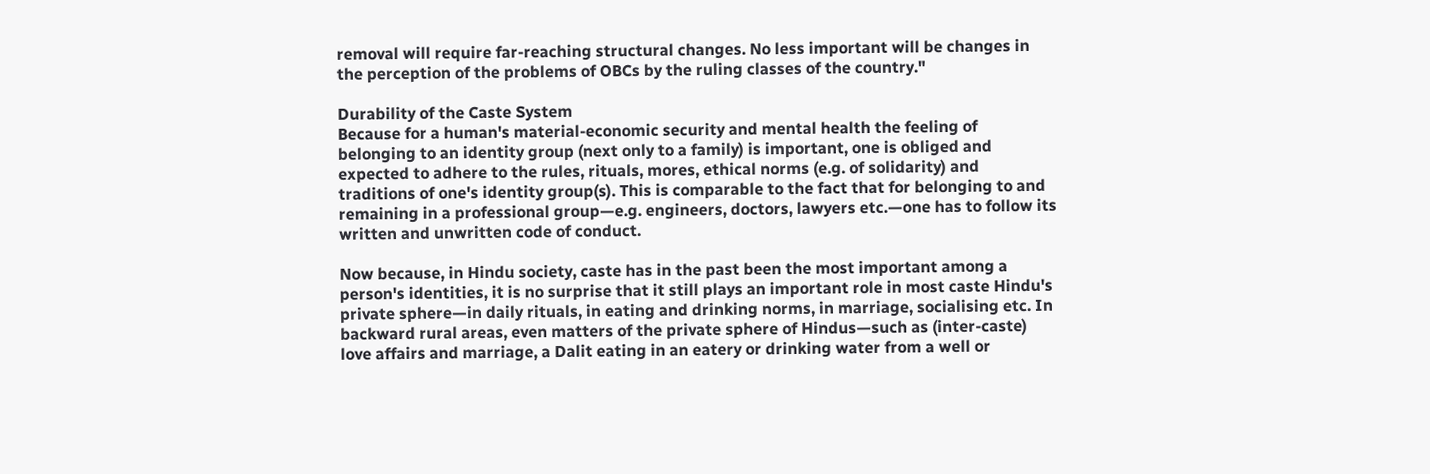removal will require far-reaching structural changes. No less important will be changes in the perception of the problems of OBCs by the ruling classes of the country."

Durability of the Caste System
Because for a human's material-economic security and mental health the feeling of belonging to an identity group (next only to a family) is important, one is obliged and expected to adhere to the rules, rituals, mores, ethical norms (e.g. of solidarity) and traditions of one's identity group(s). This is comparable to the fact that for belonging to and remaining in a professional group—e.g. engineers, doctors, lawyers etc.—one has to follow its written and unwritten code of conduct.

Now because, in Hindu society, caste has in the past been the most important among a person's identities, it is no surprise that it still plays an important role in most caste Hindu's private sphere—in daily rituals, in eating and drinking norms, in marriage, socialising etc. In backward rural areas, even matters of the private sphere of Hindus—such as (inter-caste) love affairs and marriage, a Dalit eating in an eatery or drinking water from a well or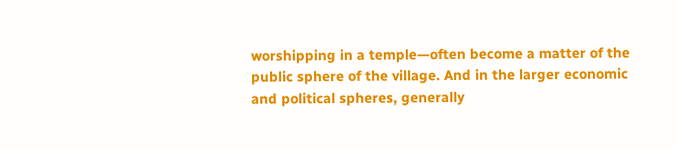worshipping in a temple—often become a matter of the public sphere of the village. And in the larger economic and political spheres, generally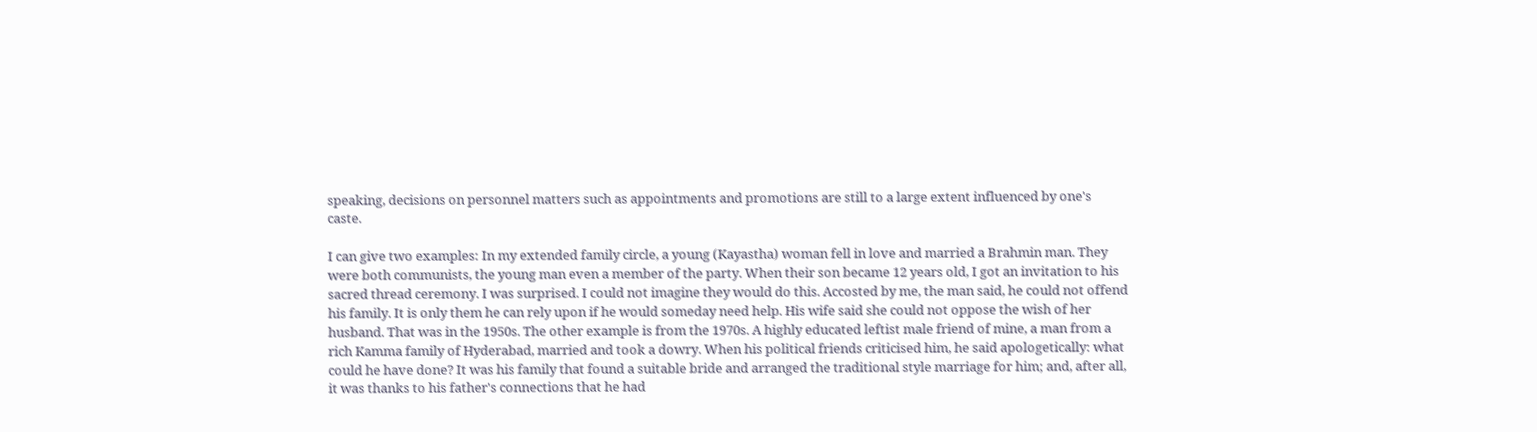speaking, decisions on personnel matters such as appointments and promotions are still to a large extent influenced by one's caste.

I can give two examples: In my extended family circle, a young (Kayastha) woman fell in love and married a Brahmin man. They were both communists, the young man even a member of the party. When their son became 12 years old, I got an invitation to his sacred thread ceremony. I was surprised. I could not imagine they would do this. Accosted by me, the man said, he could not offend his family. It is only them he can rely upon if he would someday need help. His wife said she could not oppose the wish of her husband. That was in the 1950s. The other example is from the 1970s. A highly educated leftist male friend of mine, a man from a rich Kamma family of Hyderabad, married and took a dowry. When his political friends criticised him, he said apologetically: what could he have done? It was his family that found a suitable bride and arranged the traditional style marriage for him; and, after all, it was thanks to his father's connections that he had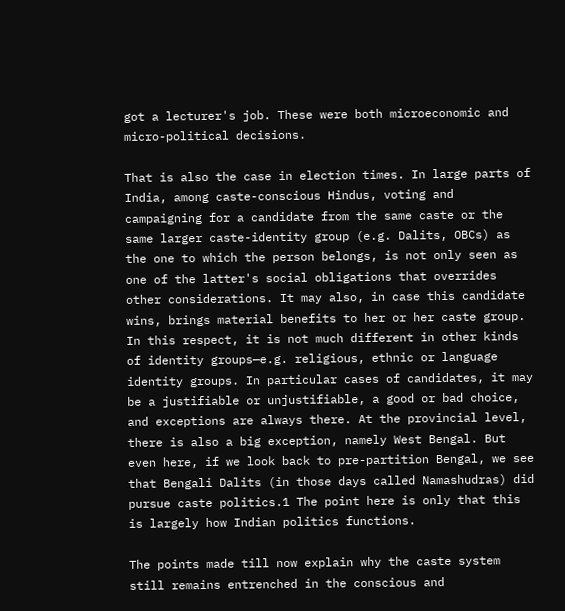got a lecturer's job. These were both microeconomic and micro-political decisions.

That is also the case in election times. In large parts of India, among caste-conscious Hindus, voting and campaigning for a candidate from the same caste or the same larger caste-identity group (e.g. Dalits, OBCs) as the one to which the person belongs, is not only seen as one of the latter's social obligations that overrides other considerations. It may also, in case this candidate wins, brings material benefits to her or her caste group. In this respect, it is not much different in other kinds of identity groups—e.g. religious, ethnic or language identity groups. In particular cases of candidates, it may be a justifiable or unjustifiable, a good or bad choice, and exceptions are always there. At the provincial level, there is also a big exception, namely West Bengal. But even here, if we look back to pre-partition Bengal, we see that Bengali Dalits (in those days called Namashudras) did pursue caste politics.1 The point here is only that this is largely how Indian politics functions.

The points made till now explain why the caste system still remains entrenched in the conscious and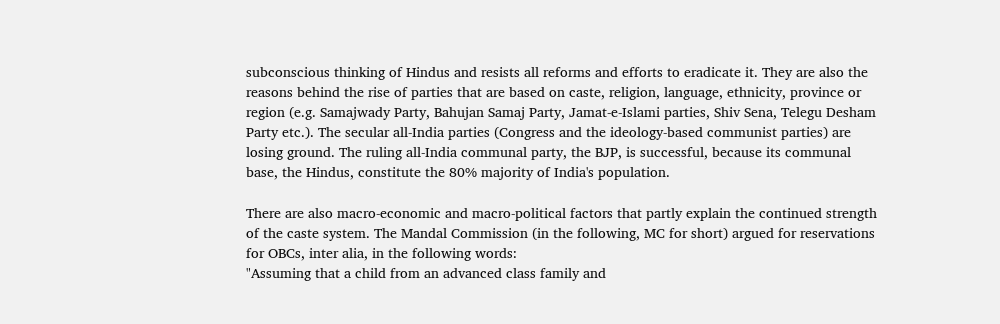subconscious thinking of Hindus and resists all reforms and efforts to eradicate it. They are also the reasons behind the rise of parties that are based on caste, religion, language, ethnicity, province or region (e.g. Samajwady Party, Bahujan Samaj Party, Jamat-e-Islami parties, Shiv Sena, Telegu Desham Party etc.). The secular all-India parties (Congress and the ideology-based communist parties) are losing ground. The ruling all-India communal party, the BJP, is successful, because its communal base, the Hindus, constitute the 80% majority of India's population.

There are also macro-economic and macro-political factors that partly explain the continued strength of the caste system. The Mandal Commission (in the following, MC for short) argued for reservations for OBCs, inter alia, in the following words:
"Assuming that a child from an advanced class family and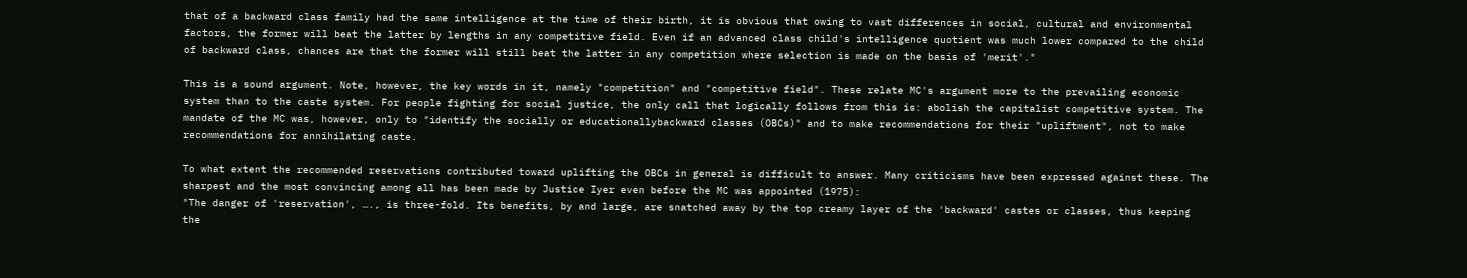that of a backward class family had the same intelligence at the time of their birth, it is obvious that owing to vast differences in social, cultural and environmental factors, the former will beat the latter by lengths in any competitive field. Even if an advanced class child's intelligence quotient was much lower compared to the child of backward class, chances are that the former will still beat the latter in any competition where selection is made on the basis of 'merit'."

This is a sound argument. Note, however, the key words in it, namely "competition" and "competitive field". These relate MC's argument more to the prevailing economic system than to the caste system. For people fighting for social justice, the only call that logically follows from this is: abolish the capitalist competitive system. The mandate of the MC was, however, only to "identify the socially or educationallybackward classes (OBCs)" and to make recommendations for their "upliftment", not to make recommendations for annihilating caste.

To what extent the recommended reservations contributed toward uplifting the OBCs in general is difficult to answer. Many criticisms have been expressed against these. The sharpest and the most convincing among all has been made by Justice Iyer even before the MC was appointed (1975):
"The danger of 'reservation', …., is three-fold. Its benefits, by and large, are snatched away by the top creamy layer of the 'backward' castes or classes, thus keeping the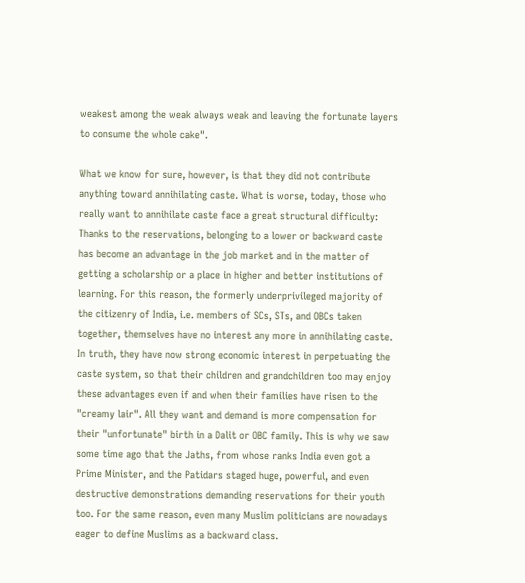weakest among the weak always weak and leaving the fortunate layers to consume the whole cake".

What we know for sure, however, is that they did not contribute anything toward annihilating caste. What is worse, today, those who really want to annihilate caste face a great structural difficulty: Thanks to the reservations, belonging to a lower or backward caste has become an advantage in the job market and in the matter of getting a scholarship or a place in higher and better institutions of learning. For this reason, the formerly underprivileged majority of the citizenry of India, i.e. members of SCs, STs, and OBCs taken together, themselves have no interest any more in annihilating caste. In truth, they have now strong economic interest in perpetuating the caste system, so that their children and grandchildren too may enjoy these advantages even if and when their families have risen to the "creamy lair". All they want and demand is more compensation for their "unfortunate" birth in a Dalit or OBC family. This is why we saw some time ago that the Jaths, from whose ranks India even got a Prime Minister, and the Patidars staged huge, powerful, and even destructive demonstrations demanding reservations for their youth too. For the same reason, even many Muslim politicians are nowadays eager to define Muslims as a backward class.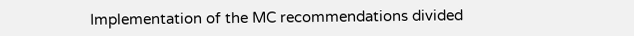Implementation of the MC recommendations divided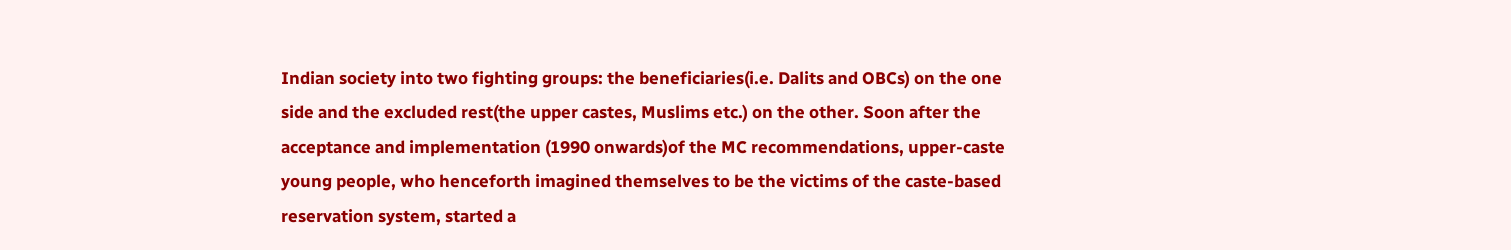Indian society into two fighting groups: the beneficiaries(i.e. Dalits and OBCs) on the one side and the excluded rest(the upper castes, Muslims etc.) on the other. Soon after the acceptance and implementation (1990 onwards)of the MC recommendations, upper-caste young people, who henceforth imagined themselves to be the victims of the caste-based reservation system, started a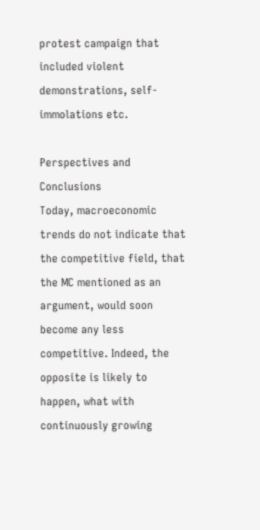protest campaign that included violent demonstrations, self-immolations etc.

Perspectives and Conclusions
Today, macroeconomic trends do not indicate that the competitive field, that the MC mentioned as an argument, would soon become any less competitive. Indeed, the opposite is likely to happen, what with continuously growing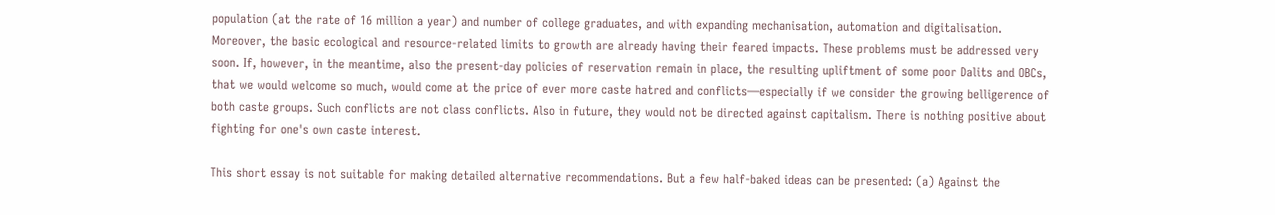population (at the rate of 16 million a year) and number of college graduates, and with expanding mechanisation, automation and digitalisation. Moreover, the basic ecological and resource-related limits to growth are already having their feared impacts. These problems must be addressed very soon. If, however, in the meantime, also the present-day policies of reservation remain in place, the resulting upliftment of some poor Dalits and OBCs, that we would welcome so much, would come at the price of ever more caste hatred and conflicts—especially if we consider the growing belligerence of both caste groups. Such conflicts are not class conflicts. Also in future, they would not be directed against capitalism. There is nothing positive about fighting for one's own caste interest.

This short essay is not suitable for making detailed alternative recommendations. But a few half-baked ideas can be presented: (a) Against the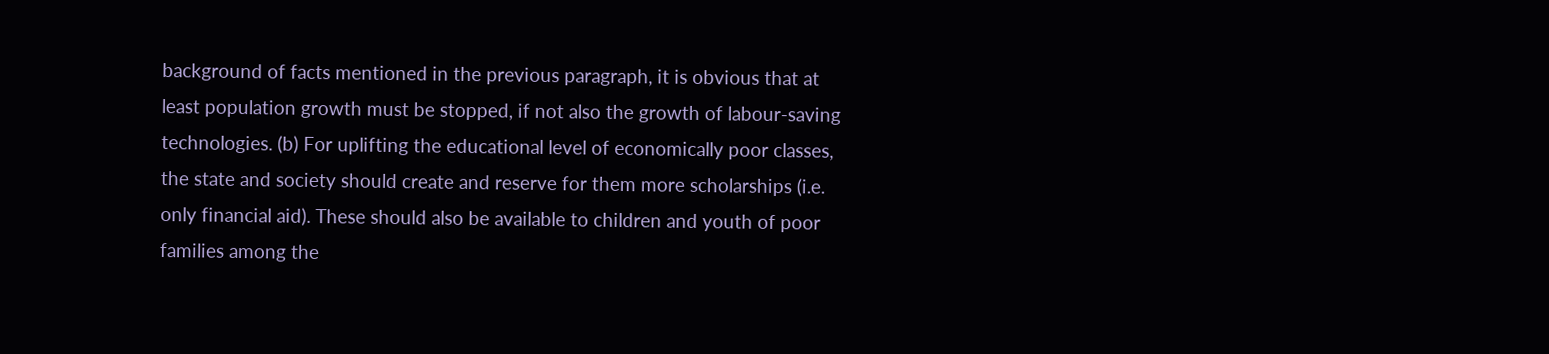background of facts mentioned in the previous paragraph, it is obvious that at least population growth must be stopped, if not also the growth of labour-saving technologies. (b) For uplifting the educational level of economically poor classes, the state and society should create and reserve for them more scholarships (i.e. only financial aid). These should also be available to children and youth of poor families among the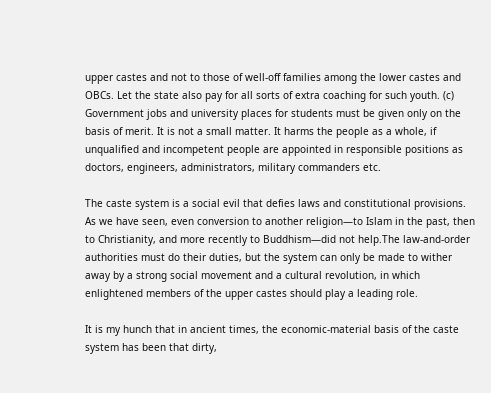upper castes and not to those of well-off families among the lower castes and OBCs. Let the state also pay for all sorts of extra coaching for such youth. (c) Government jobs and university places for students must be given only on the basis of merit. It is not a small matter. It harms the people as a whole, if unqualified and incompetent people are appointed in responsible positions as doctors, engineers, administrators, military commanders etc.

The caste system is a social evil that defies laws and constitutional provisions. As we have seen, even conversion to another religion—to Islam in the past, then to Christianity, and more recently to Buddhism—did not help.The law-and-order authorities must do their duties, but the system can only be made to wither away by a strong social movement and a cultural revolution, in which enlightened members of the upper castes should play a leading role.

It is my hunch that in ancient times, the economic-material basis of the caste system has been that dirty,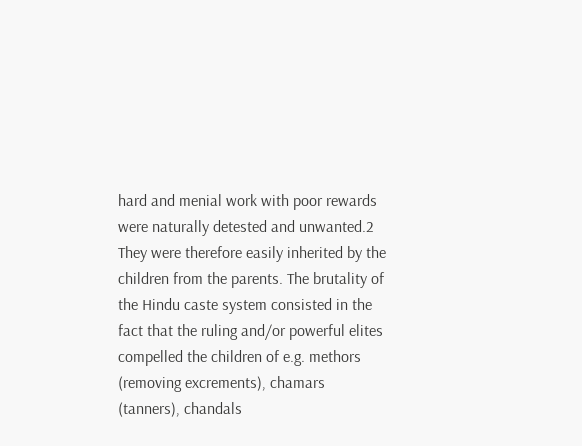hard and menial work with poor rewards were naturally detested and unwanted.2 They were therefore easily inherited by the children from the parents. The brutality of the Hindu caste system consisted in the fact that the ruling and/or powerful elites compelled the children of e.g. methors (removing excrements), chamars (tanners), chandals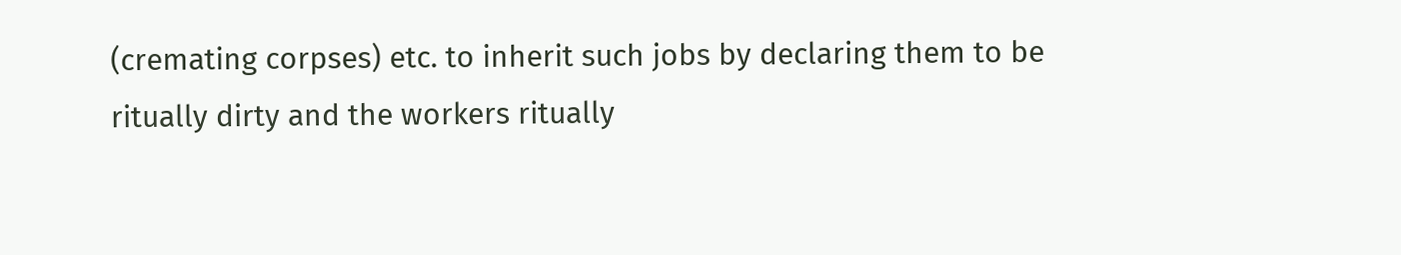(cremating corpses) etc. to inherit such jobs by declaring them to be ritually dirty and the workers ritually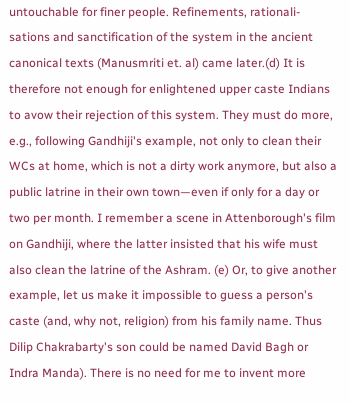untouchable for finer people. Refinements, rationali-sations and sanctification of the system in the ancient canonical texts (Manusmriti et. al) came later.(d) It is therefore not enough for enlightened upper caste Indians to avow their rejection of this system. They must do more, e.g., following Gandhiji's example, not only to clean their WCs at home, which is not a dirty work anymore, but also a public latrine in their own town—even if only for a day or two per month. I remember a scene in Attenborough's film on Gandhiji, where the latter insisted that his wife must also clean the latrine of the Ashram. (e) Or, to give another example, let us make it impossible to guess a person's caste (and, why not, religion) from his family name. Thus Dilip Chakrabarty's son could be named David Bagh or Indra Manda). There is no need for me to invent more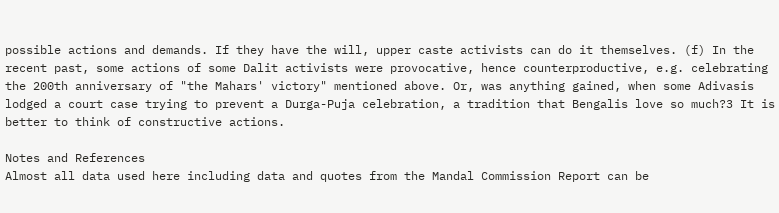possible actions and demands. If they have the will, upper caste activists can do it themselves. (f) In the recent past, some actions of some Dalit activists were provocative, hence counterproductive, e.g. celebrating the 200th anniversary of "the Mahars' victory" mentioned above. Or, was anything gained, when some Adivasis lodged a court case trying to prevent a Durga-Puja celebration, a tradition that Bengalis love so much?3 It is better to think of constructive actions.

Notes and References
Almost all data used here including data and quotes from the Mandal Commission Report can be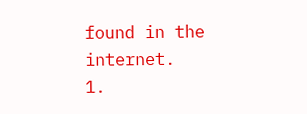found in the internet.
1.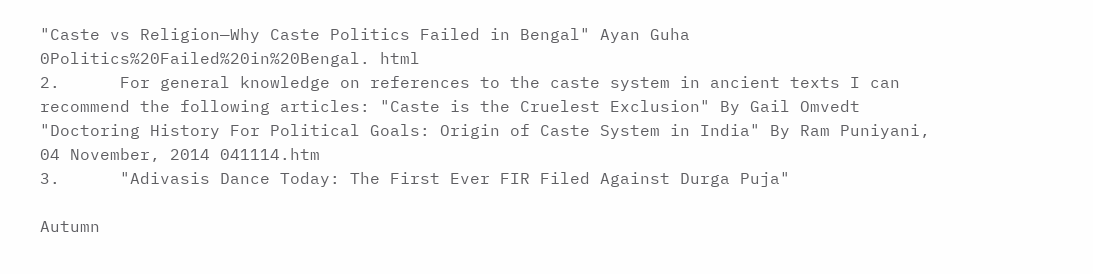"Caste vs Religion—Why Caste Politics Failed in Bengal" Ayan Guha 0Politics%20Failed%20in%20Bengal. html
2.      For general knowledge on references to the caste system in ancient texts I can recommend the following articles: "Caste is the Cruelest Exclusion" By Gail Omvedt
"Doctoring History For Political Goals: Origin of Caste System in India" By Ram Puniyani, 04 November, 2014 041114.htm
3.      "Adivasis Dance Today: The First Ever FIR Filed Against Durga Puja"

Autumn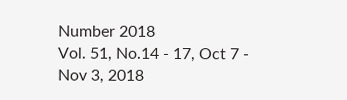Number 2018
Vol. 51, No.14 - 17, Oct 7 - Nov 3, 2018